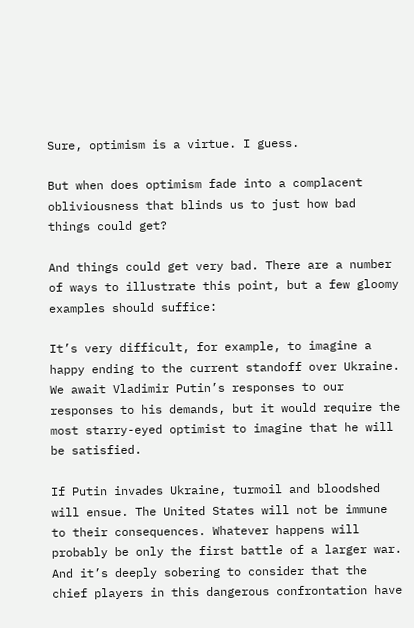Sure, optimism is a virtue. I guess.

But when does optimism fade into a complacent obliviousness that blinds us to just how bad things could get?

And things could get very bad. There are a number of ways to illustrate this point, but a few gloomy examples should suffice:

It’s very difficult, for example, to imagine a happy ending to the current standoff over Ukraine. We await Vladimir Putin’s responses to our responses to his demands, but it would require the most starry-eyed optimist to imagine that he will be satisfied.

If Putin invades Ukraine, turmoil and bloodshed will ensue. The United States will not be immune to their consequences. Whatever happens will probably be only the first battle of a larger war. And it’s deeply sobering to consider that the chief players in this dangerous confrontation have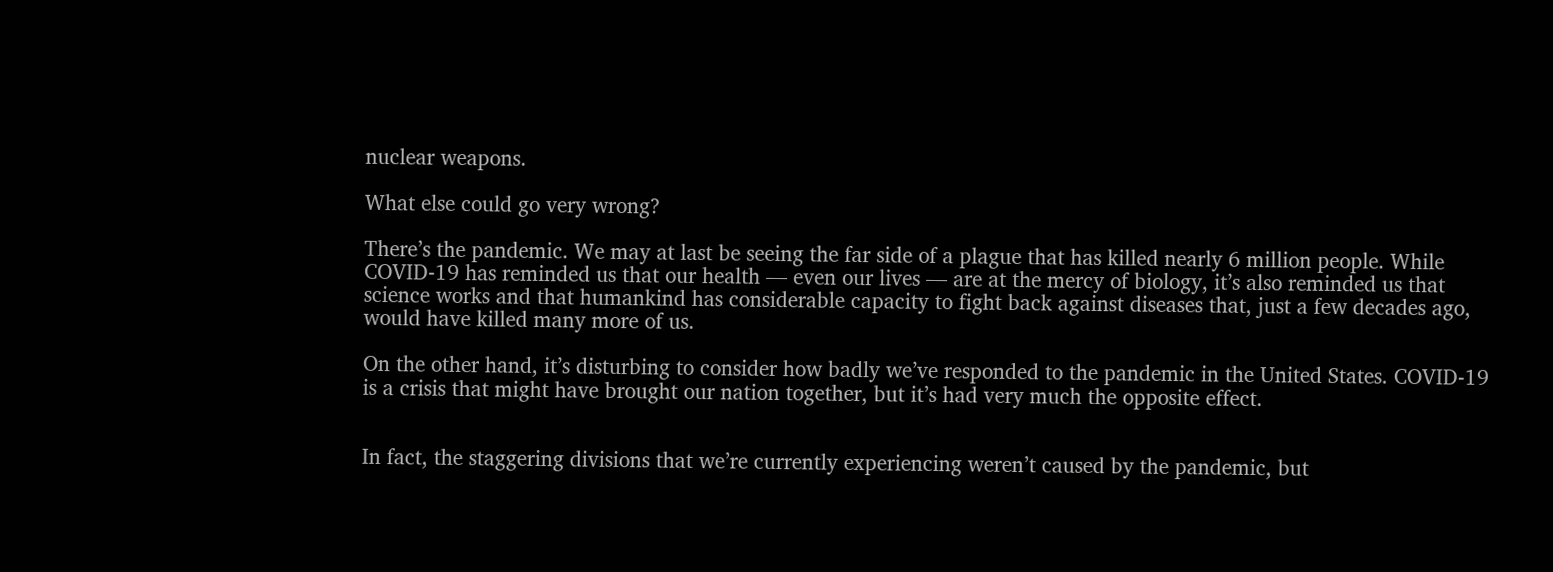nuclear weapons.

What else could go very wrong?

There’s the pandemic. We may at last be seeing the far side of a plague that has killed nearly 6 million people. While COVID-19 has reminded us that our health — even our lives — are at the mercy of biology, it’s also reminded us that science works and that humankind has considerable capacity to fight back against diseases that, just a few decades ago, would have killed many more of us.

On the other hand, it’s disturbing to consider how badly we’ve responded to the pandemic in the United States. COVID-19 is a crisis that might have brought our nation together, but it’s had very much the opposite effect.


In fact, the staggering divisions that we’re currently experiencing weren’t caused by the pandemic, but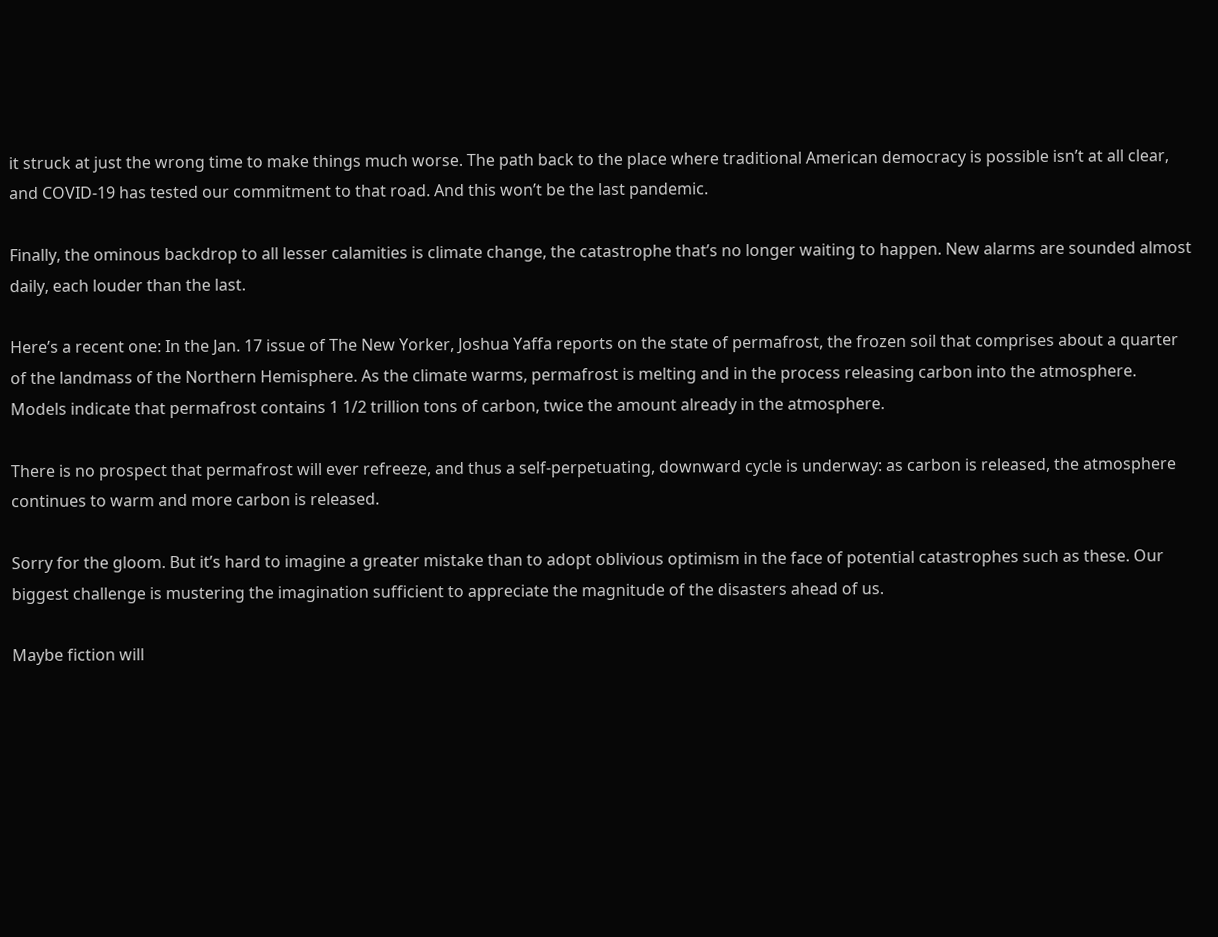it struck at just the wrong time to make things much worse. The path back to the place where traditional American democracy is possible isn’t at all clear, and COVID-19 has tested our commitment to that road. And this won’t be the last pandemic.

Finally, the ominous backdrop to all lesser calamities is climate change, the catastrophe that’s no longer waiting to happen. New alarms are sounded almost daily, each louder than the last.

Here’s a recent one: In the Jan. 17 issue of The New Yorker, Joshua Yaffa reports on the state of permafrost, the frozen soil that comprises about a quarter of the landmass of the Northern Hemisphere. As the climate warms, permafrost is melting and in the process releasing carbon into the atmosphere. Models indicate that permafrost contains 1 1/2 trillion tons of carbon, twice the amount already in the atmosphere.

There is no prospect that permafrost will ever refreeze, and thus a self-perpetuating, downward cycle is underway: as carbon is released, the atmosphere continues to warm and more carbon is released.

Sorry for the gloom. But it’s hard to imagine a greater mistake than to adopt oblivious optimism in the face of potential catastrophes such as these. Our biggest challenge is mustering the imagination sufficient to appreciate the magnitude of the disasters ahead of us.

Maybe fiction will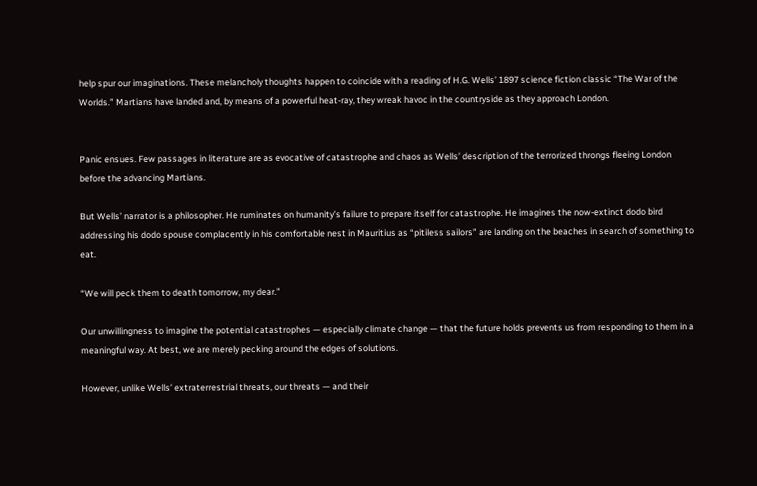help spur our imaginations. These melancholy thoughts happen to coincide with a reading of H.G. Wells’ 1897 science fiction classic “The War of the Worlds.” Martians have landed and, by means of a powerful heat-ray, they wreak havoc in the countryside as they approach London.


Panic ensues. Few passages in literature are as evocative of catastrophe and chaos as Wells’ description of the terrorized throngs fleeing London before the advancing Martians.

But Wells’ narrator is a philosopher. He ruminates on humanity’s failure to prepare itself for catastrophe. He imagines the now-extinct dodo bird addressing his dodo spouse complacently in his comfortable nest in Mauritius as “pitiless sailors” are landing on the beaches in search of something to eat.

“We will peck them to death tomorrow, my dear.”

Our unwillingness to imagine the potential catastrophes — especially climate change — that the future holds prevents us from responding to them in a meaningful way. At best, we are merely pecking around the edges of solutions.

However, unlike Wells’ extraterrestrial threats, our threats — and their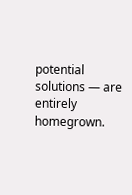potential solutions — are entirely homegrown.